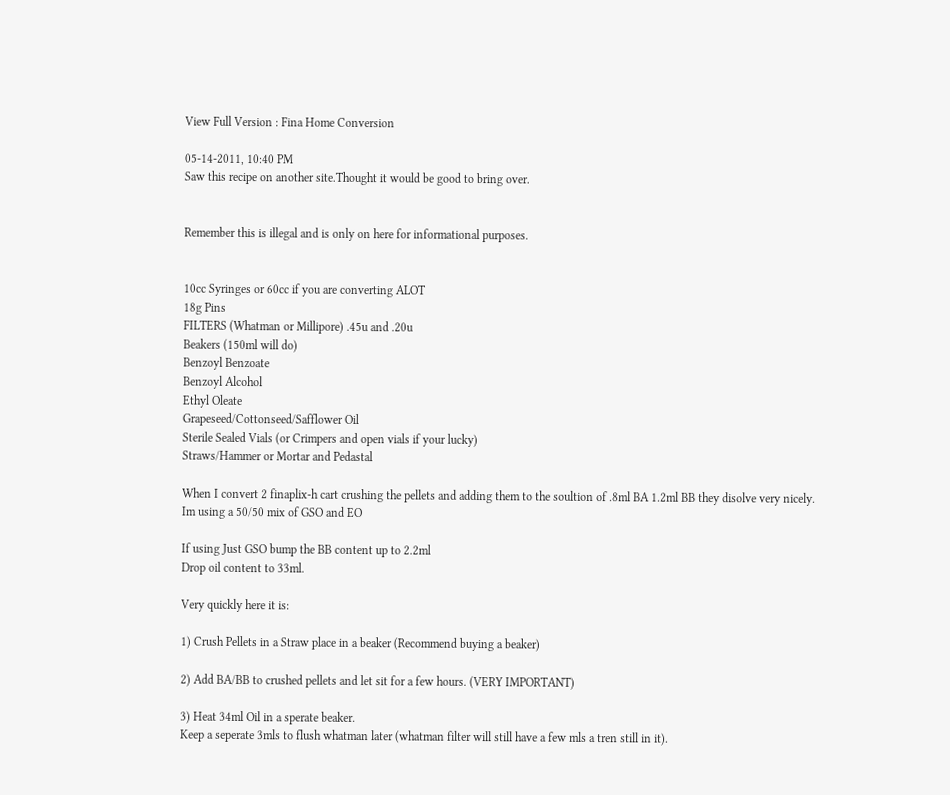View Full Version : Fina Home Conversion

05-14-2011, 10:40 PM
Saw this recipe on another site.Thought it would be good to bring over.


Remember this is illegal and is only on here for informational purposes.


10cc Syringes or 60cc if you are converting ALOT
18g Pins
FILTERS (Whatman or Millipore) .45u and .20u
Beakers (150ml will do)
Benzoyl Benzoate
Benzoyl Alcohol
Ethyl Oleate
Grapeseed/Cottonseed/Safflower Oil
Sterile Sealed Vials (or Crimpers and open vials if your lucky)
Straws/Hammer or Mortar and Pedastal

When I convert 2 finaplix-h cart crushing the pellets and adding them to the soultion of .8ml BA 1.2ml BB they disolve very nicely.
Im using a 50/50 mix of GSO and EO

If using Just GSO bump the BB content up to 2.2ml
Drop oil content to 33ml.

Very quickly here it is:

1) Crush Pellets in a Straw place in a beaker (Recommend buying a beaker)

2) Add BA/BB to crushed pellets and let sit for a few hours. (VERY IMPORTANT)

3) Heat 34ml Oil in a sperate beaker.
Keep a seperate 3mls to flush whatman later (whatman filter will still have a few mls a tren still in it).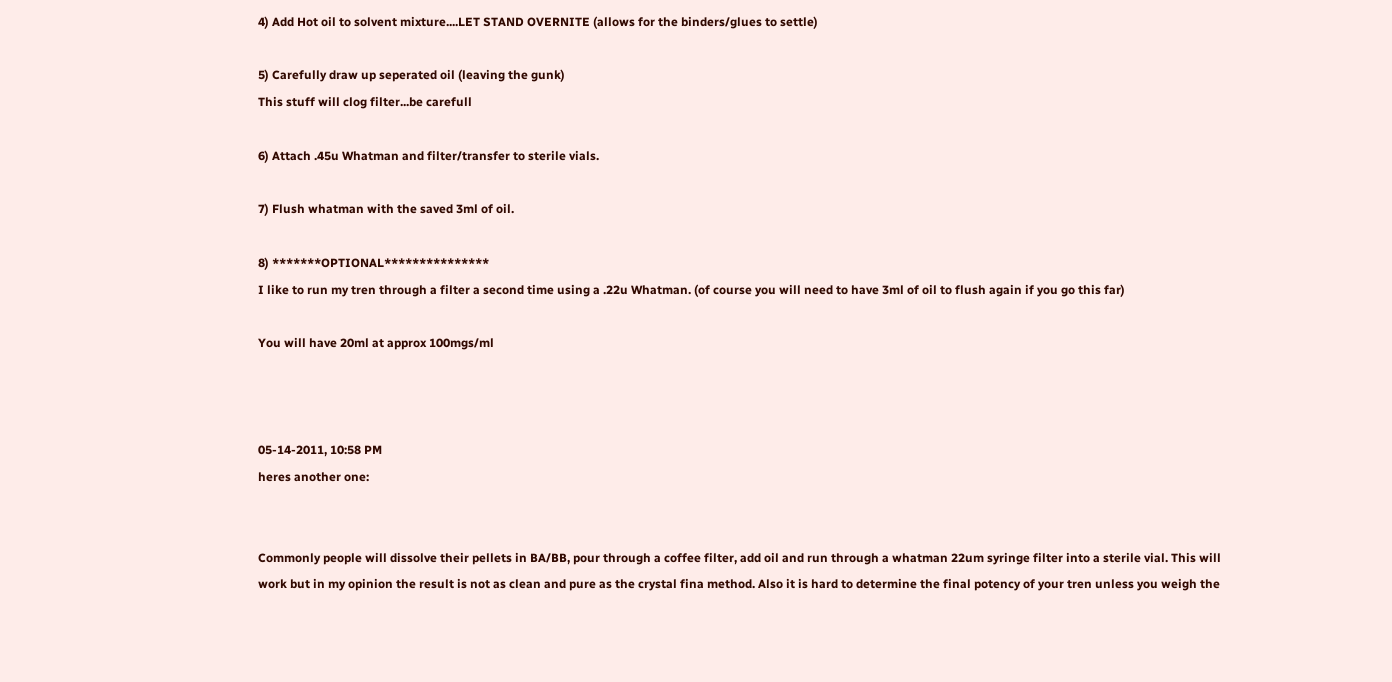4) Add Hot oil to solvent mixture....LET STAND OVERNITE (allows for the binders/glues to settle)

5) Carefully draw up seperated oil (leaving the gunk)
This stuff will clog filter...be carefull

6) Attach .45u Whatman and filter/transfer to sterile vials.

7) Flush whatman with the saved 3ml of oil.

8) *******OPTIONAL***************
I like to run my tren through a filter a second time using a .22u Whatman. (of course you will need to have 3ml of oil to flush again if you go this far)

You will have 20ml at approx 100mgs/ml



05-14-2011, 10:58 PM
heres another one:


Commonly people will dissolve their pellets in BA/BB, pour through a coffee filter, add oil and run through a whatman 22um syringe filter into a sterile vial. This will work but in my opinion the result is not as clean and pure as the crystal fina method. Also it is hard to determine the final potency of your tren unless you weigh the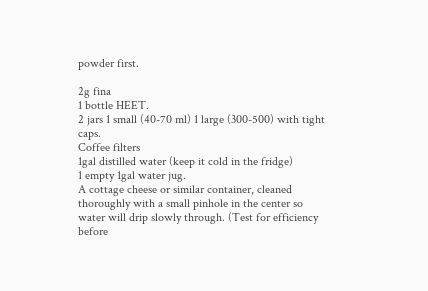powder first.

2g fina
1 bottle HEET.
2 jars 1 small (40-70 ml) 1 large (300-500) with tight caps.
Coffee filters
1gal distilled water (keep it cold in the fridge)
1 empty 1gal water jug.
A cottage cheese or similar container, cleaned thoroughly with a small pinhole in the center so water will drip slowly through. (Test for efficiency before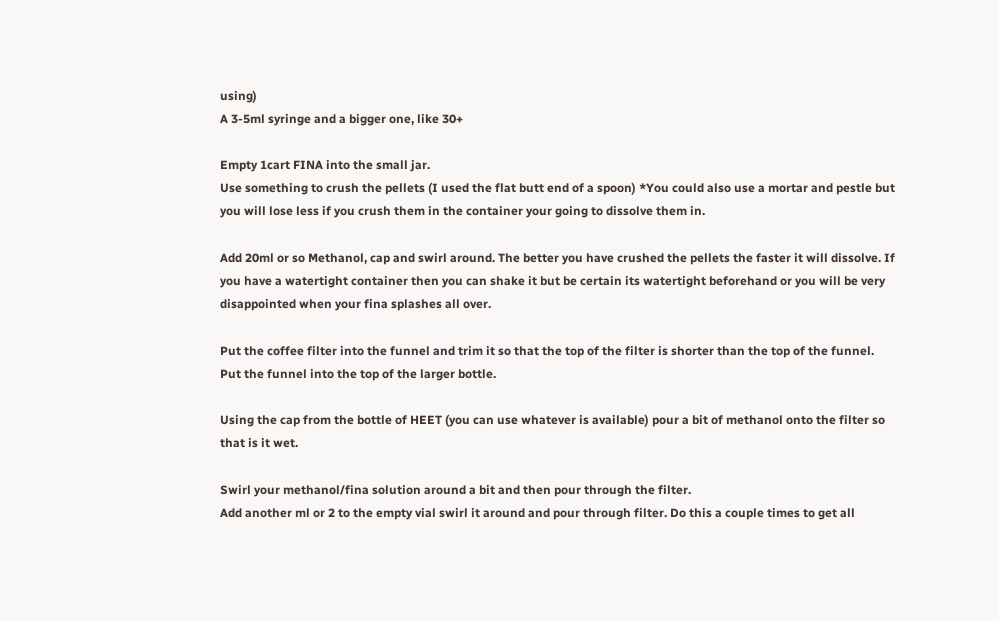using)
A 3-5ml syringe and a bigger one, like 30+

Empty 1cart FINA into the small jar.
Use something to crush the pellets (I used the flat butt end of a spoon) *You could also use a mortar and pestle but you will lose less if you crush them in the container your going to dissolve them in.

Add 20ml or so Methanol, cap and swirl around. The better you have crushed the pellets the faster it will dissolve. If you have a watertight container then you can shake it but be certain its watertight beforehand or you will be very disappointed when your fina splashes all over.

Put the coffee filter into the funnel and trim it so that the top of the filter is shorter than the top of the funnel. Put the funnel into the top of the larger bottle.

Using the cap from the bottle of HEET (you can use whatever is available) pour a bit of methanol onto the filter so that is it wet.

Swirl your methanol/fina solution around a bit and then pour through the filter.
Add another ml or 2 to the empty vial swirl it around and pour through filter. Do this a couple times to get all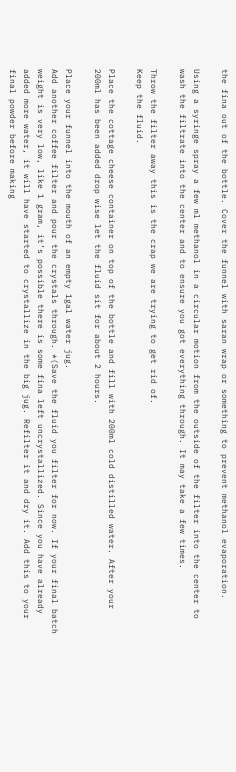the fina out of the bottle. Cover the funnel with saran wrap or something to prevent methanol evaporation.

Using a syringe spray a few ml methanol in a circular motion from the outside of the filter into the center to wash the filtrate into the center and to ensure you got everything through. It may take a few times.

Throw the filter away this is the crap we are trying to get rid of.
Keep the fluid.

Place the cottage cheese container on top of the bottle and fill with 200ml cold distilled water. After your 200ml has been added drop wise let the fluid sit for about 2 hours.

Place your funnel into the mouth of an empty 1gal water jug.
Add another coffee filter and pour the crystals through. *(Save the fluid you filter for now. If your final batch weight is very low, like 1 gram, it’s possible there is some fina left uncrystallized. Since you have already added more water, it will have started to crystallize in the big jug. Refilter it and dry it. Add this to your final powder before making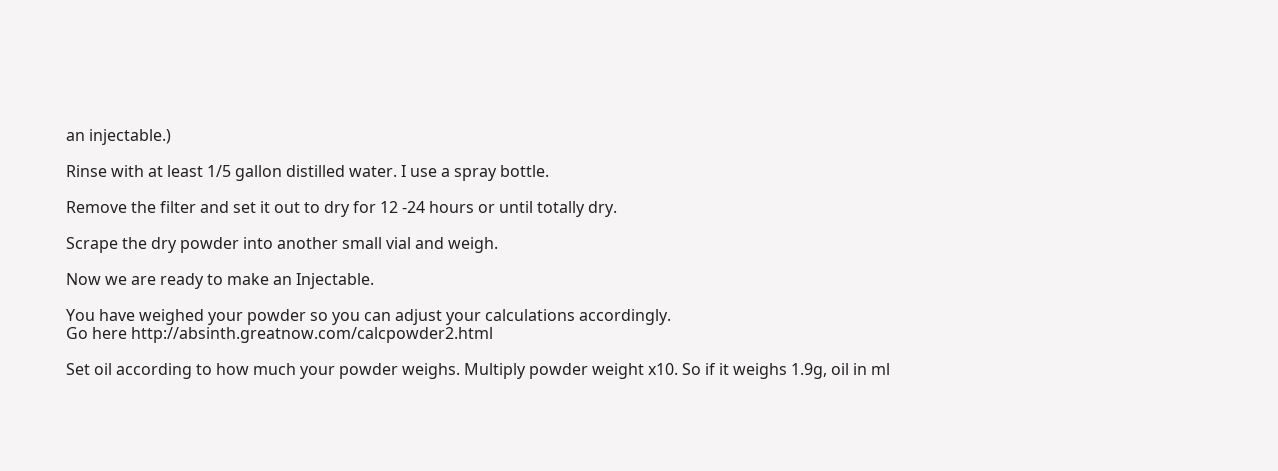an injectable.)

Rinse with at least 1/5 gallon distilled water. I use a spray bottle.

Remove the filter and set it out to dry for 12 -24 hours or until totally dry.

Scrape the dry powder into another small vial and weigh.

Now we are ready to make an Injectable.

You have weighed your powder so you can adjust your calculations accordingly.
Go here http://absinth.greatnow.com/calcpowder2.html

Set oil according to how much your powder weighs. Multiply powder weight x10. So if it weighs 1.9g, oil in ml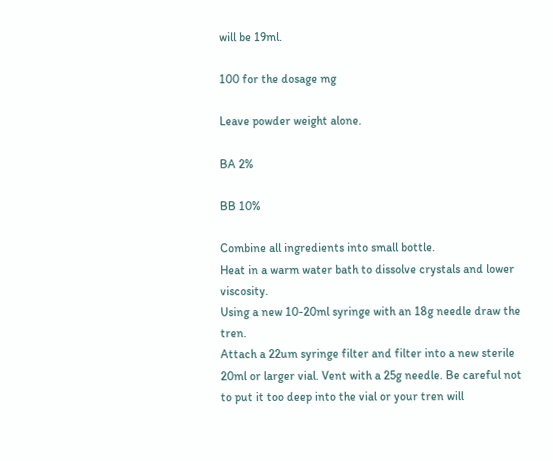will be 19ml.

100 for the dosage mg

Leave powder weight alone.

BA 2%

BB 10%

Combine all ingredients into small bottle.
Heat in a warm water bath to dissolve crystals and lower viscosity.
Using a new 10-20ml syringe with an 18g needle draw the tren.
Attach a 22um syringe filter and filter into a new sterile 20ml or larger vial. Vent with a 25g needle. Be careful not to put it too deep into the vial or your tren will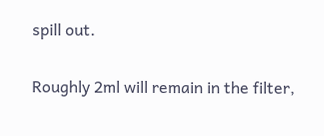spill out.

Roughly 2ml will remain in the filter,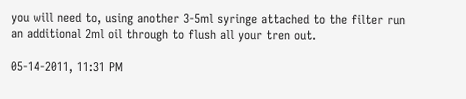you will need to, using another 3-5ml syringe attached to the filter run an additional 2ml oil through to flush all your tren out.

05-14-2011, 11:31 PM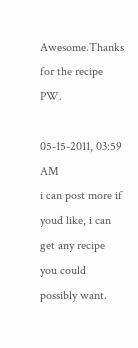Awesome.Thanks for the recipe PW.

05-15-2011, 03:59 AM
i can post more if youd like, i can get any recipe you could possibly want.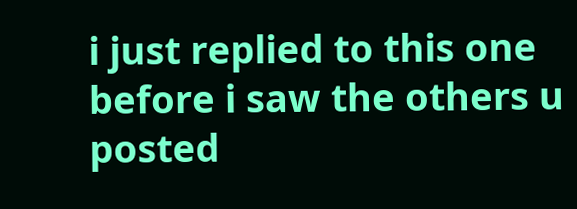i just replied to this one before i saw the others u posted